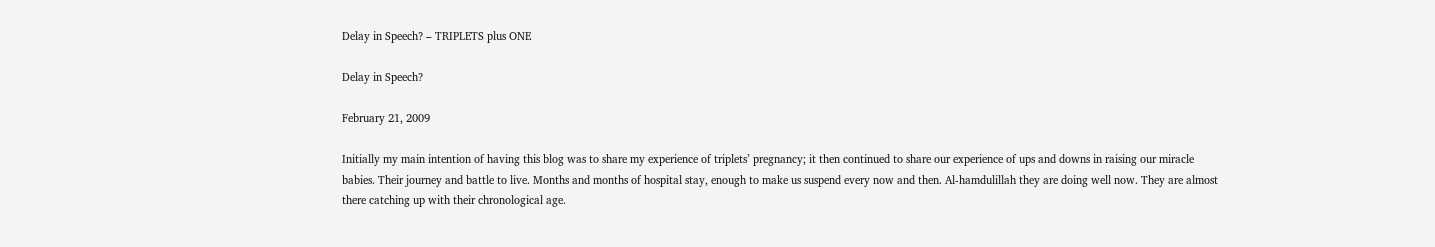Delay in Speech? – TRIPLETS plus ONE

Delay in Speech?

February 21, 2009

Initially my main intention of having this blog was to share my experience of triplets’ pregnancy; it then continued to share our experience of ups and downs in raising our miracle babies. Their journey and battle to live. Months and months of hospital stay, enough to make us suspend every now and then. Al-hamdulillah they are doing well now. They are almost there catching up with their chronological age.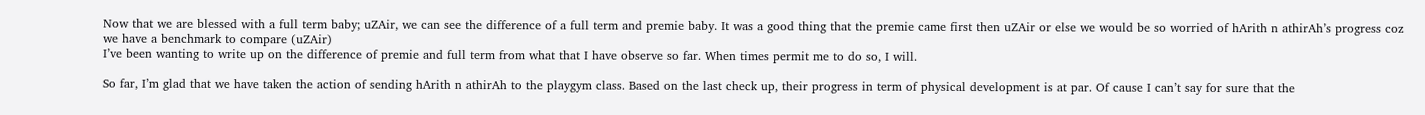Now that we are blessed with a full term baby; uZAir, we can see the difference of a full term and premie baby. It was a good thing that the premie came first then uZAir or else we would be so worried of hArith n athirAh’s progress coz we have a benchmark to compare (uZAir)
I’ve been wanting to write up on the difference of premie and full term from what that I have observe so far. When times permit me to do so, I will.

So far, I’m glad that we have taken the action of sending hArith n athirAh to the playgym class. Based on the last check up, their progress in term of physical development is at par. Of cause I can’t say for sure that the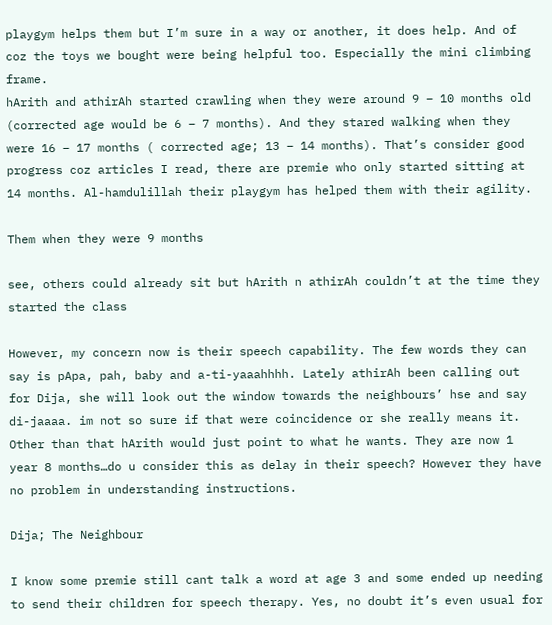playgym helps them but I’m sure in a way or another, it does help. And of coz the toys we bought were being helpful too. Especially the mini climbing frame.
hArith and athirAh started crawling when they were around 9 – 10 months old (corrected age would be 6 – 7 months). And they stared walking when they were 16 – 17 months ( corrected age; 13 – 14 months). That’s consider good progress coz articles I read, there are premie who only started sitting at 14 months. Al-hamdulillah their playgym has helped them with their agility.

Them when they were 9 months

see, others could already sit but hArith n athirAh couldn’t at the time they started the class

However, my concern now is their speech capability. The few words they can say is pApa, pah, baby and a-ti-yaaahhhh. Lately athirAh been calling out for Dija, she will look out the window towards the neighbours’ hse and say di-jaaaa. im not so sure if that were coincidence or she really means it. Other than that hArith would just point to what he wants. They are now 1 year 8 months…do u consider this as delay in their speech? However they have no problem in understanding instructions.

Dija; The Neighbour

I know some premie still cant talk a word at age 3 and some ended up needing to send their children for speech therapy. Yes, no doubt it’s even usual for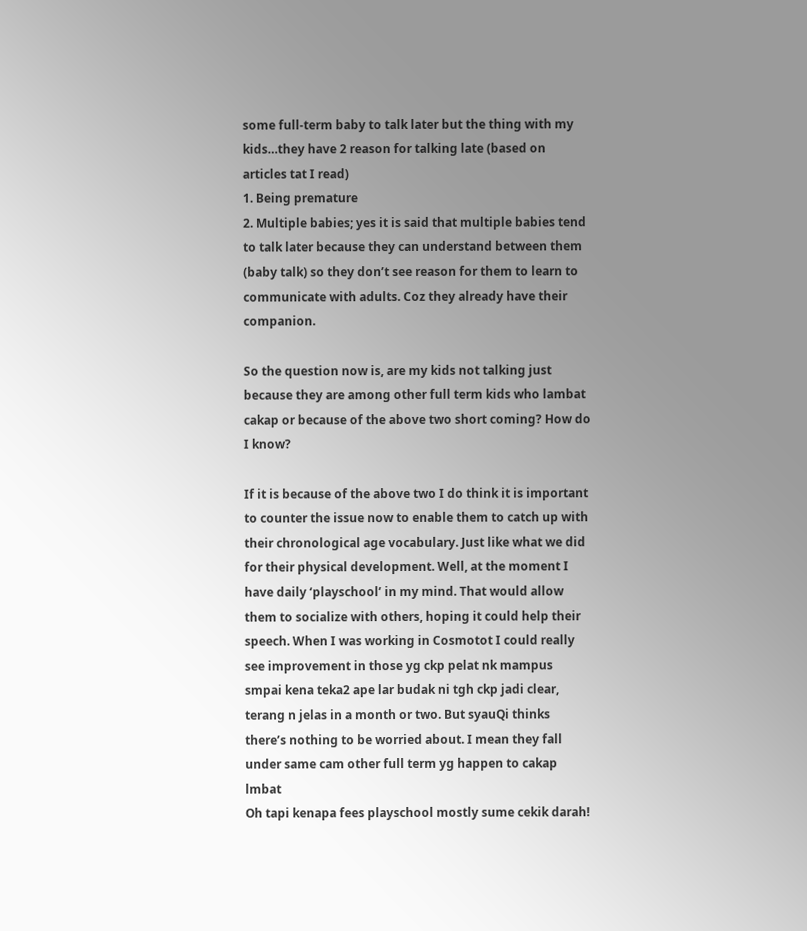some full-term baby to talk later but the thing with my kids…they have 2 reason for talking late (based on articles tat I read)
1. Being premature
2. Multiple babies; yes it is said that multiple babies tend to talk later because they can understand between them (baby talk) so they don’t see reason for them to learn to communicate with adults. Coz they already have their companion.

So the question now is, are my kids not talking just because they are among other full term kids who lambat cakap or because of the above two short coming? How do I know?

If it is because of the above two I do think it is important to counter the issue now to enable them to catch up with their chronological age vocabulary. Just like what we did for their physical development. Well, at the moment I have daily ‘playschool’ in my mind. That would allow them to socialize with others, hoping it could help their speech. When I was working in Cosmotot I could really see improvement in those yg ckp pelat nk mampus smpai kena teka2 ape lar budak ni tgh ckp jadi clear, terang n jelas in a month or two. But syauQi thinks there’s nothing to be worried about. I mean they fall under same cam other full term yg happen to cakap lmbat
Oh tapi kenapa fees playschool mostly sume cekik darah!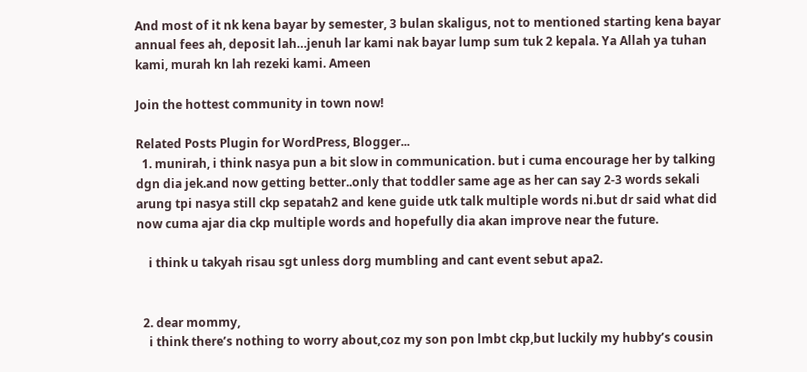And most of it nk kena bayar by semester, 3 bulan skaligus, not to mentioned starting kena bayar annual fees ah, deposit lah…jenuh lar kami nak bayar lump sum tuk 2 kepala. Ya Allah ya tuhan kami, murah kn lah rezeki kami. Ameen

Join the hottest community in town now!

Related Posts Plugin for WordPress, Blogger...
  1. munirah, i think nasya pun a bit slow in communication. but i cuma encourage her by talking dgn dia jek.and now getting better..only that toddler same age as her can say 2-3 words sekali arung tpi nasya still ckp sepatah2 and kene guide utk talk multiple words ni.but dr said what did now cuma ajar dia ckp multiple words and hopefully dia akan improve near the future.

    i think u takyah risau sgt unless dorg mumbling and cant event sebut apa2.


  2. dear mommy,
    i think there’s nothing to worry about,coz my son pon lmbt ckp,but luckily my hubby’s cousin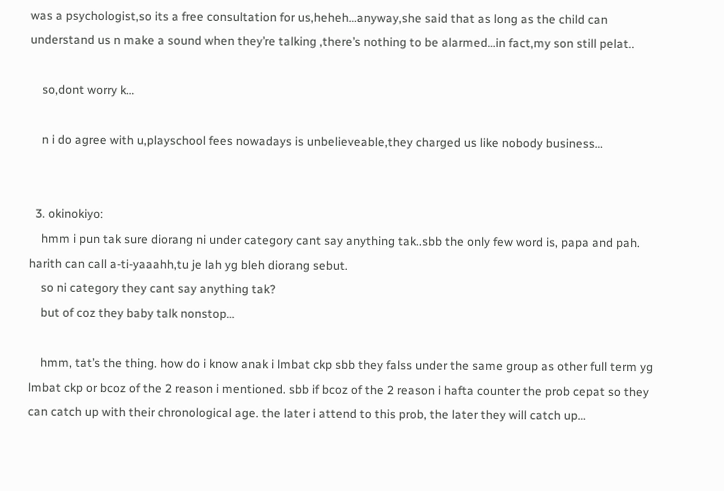was a psychologist,so its a free consultation for us,heheh…anyway,she said that as long as the child can understand us n make a sound when they’re talking ,there’s nothing to be alarmed…in fact,my son still pelat..

    so,dont worry k…

    n i do agree with u,playschool fees nowadays is unbelieveable,they charged us like nobody business…


  3. okinokiyo:
    hmm i pun tak sure diorang ni under category cant say anything tak..sbb the only few word is, papa and pah. harith can call a-ti-yaaahh,tu je lah yg bleh diorang sebut.
    so ni category they cant say anything tak?
    but of coz they baby talk nonstop…

    hmm, tat’s the thing. how do i know anak i lmbat ckp sbb they falss under the same group as other full term yg lmbat ckp or bcoz of the 2 reason i mentioned. sbb if bcoz of the 2 reason i hafta counter the prob cepat so they can catch up with their chronological age. the later i attend to this prob, the later they will catch up…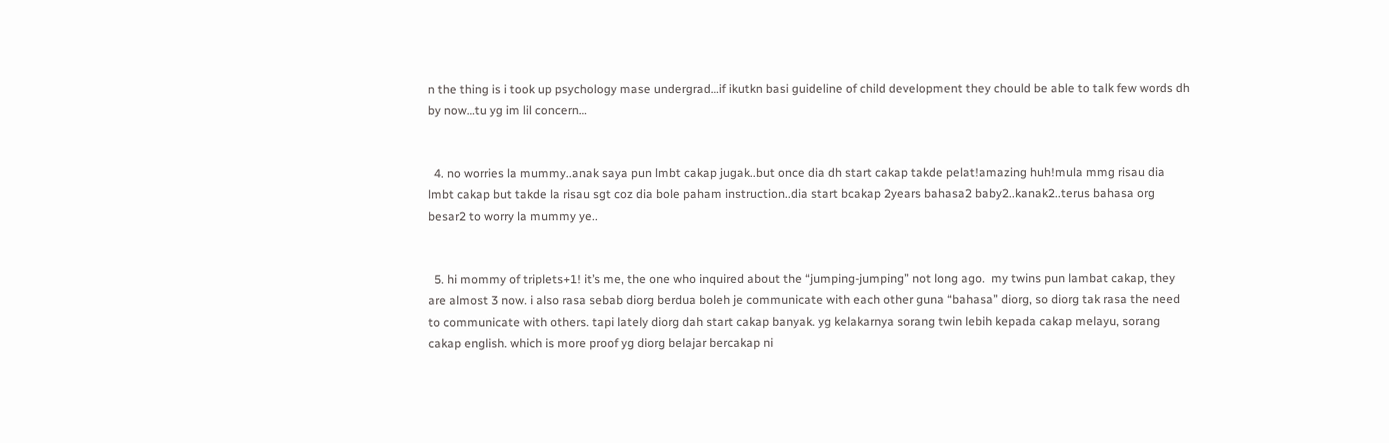n the thing is i took up psychology mase undergrad…if ikutkn basi guideline of child development they chould be able to talk few words dh by now…tu yg im lil concern…


  4. no worries la mummy..anak saya pun lmbt cakap jugak..but once dia dh start cakap takde pelat!amazing huh!mula mmg risau dia lmbt cakap but takde la risau sgt coz dia bole paham instruction..dia start bcakap 2years bahasa2 baby2..kanak2..terus bahasa org besar2 to worry la mummy ye..


  5. hi mommy of triplets+1! it’s me, the one who inquired about the “jumping-jumping” not long ago.  my twins pun lambat cakap, they are almost 3 now. i also rasa sebab diorg berdua boleh je communicate with each other guna “bahasa” diorg, so diorg tak rasa the need to communicate with others. tapi lately diorg dah start cakap banyak. yg kelakarnya sorang twin lebih kepada cakap melayu, sorang cakap english. which is more proof yg diorg belajar bercakap ni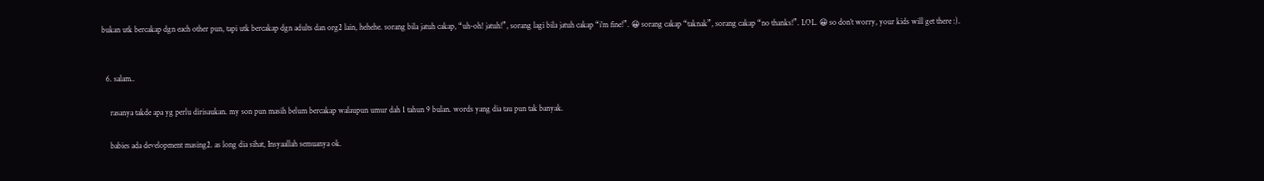bukan utk bercakap dgn each other pun, tapi utk bercakap dgn adults dan org2 lain, hehehe. sorang bila jatuh cakap, “uh-oh! jatuh!”, sorang lagi bila jatuh cakap “i’m fine!”. 😀 sorang cakap “taknak”, sorang cakap “no thanks!”. LOL. 😀 so don’t worry, your kids will get there :).


  6. salam..

    rasanya takde apa yg perlu dirisaukan. my son pun masih belum bercakap walaupun umur dah 1 tahun 9 bulan. words yang dia tau pun tak banyak.

    babies ada development masing2. as long dia sihat, Insyaallah semuanya ok.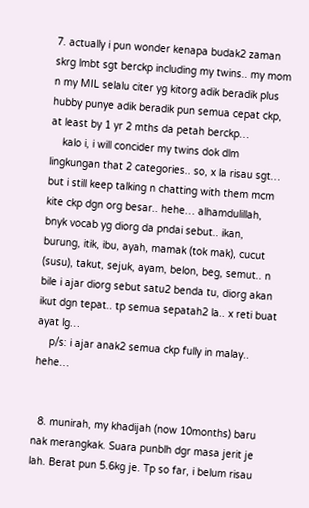7. actually i pun wonder kenapa budak2 zaman skrg lmbt sgt berckp including my twins.. my mom n my MIL selalu citer yg kitorg adik beradik plus hubby punye adik beradik pun semua cepat ckp, at least by 1 yr 2 mths da petah berckp…
    kalo i, i will concider my twins dok dlm lingkungan that 2 categories.. so, x la risau sgt… but i still keep talking n chatting with them mcm kite ckp dgn org besar.. hehe… alhamdulillah, bnyk vocab yg diorg da pndai sebut.. ikan, burung, itik, ibu, ayah, mamak (tok mak), cucut (susu), takut, sejuk, ayam, belon, beg, semut.. n bile i ajar diorg sebut satu2 benda tu, diorg akan ikut dgn tepat.. tp semua sepatah2 la.. x reti buat ayat lg…
    p/s: i ajar anak2 semua ckp fully in malay.. hehe…


  8. munirah, my khadijah (now 10months) baru nak merangkak. Suara punblh dgr masa jerit je lah. Berat pun 5.6kg je. Tp so far, i belum risau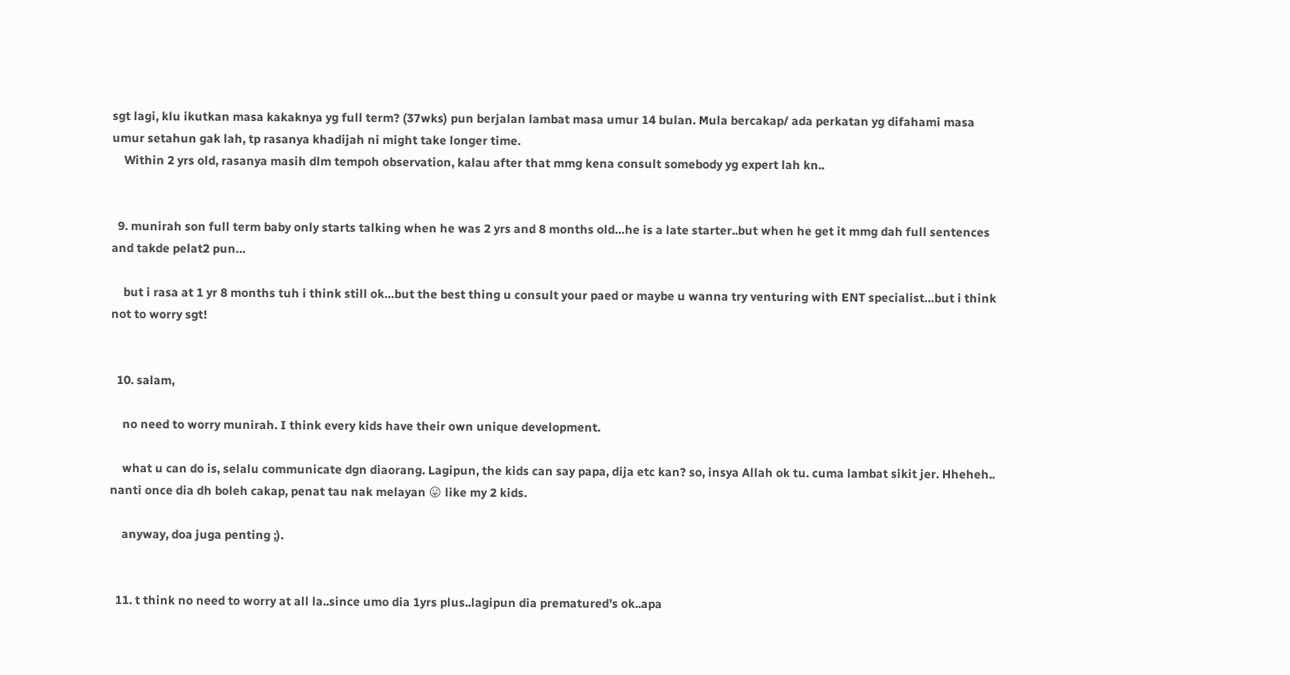sgt lagi, klu ikutkan masa kakaknya yg full term? (37wks) pun berjalan lambat masa umur 14 bulan. Mula bercakap/ ada perkatan yg difahami masa umur setahun gak lah, tp rasanya khadijah ni might take longer time.
    Within 2 yrs old, rasanya masih dlm tempoh observation, kalau after that mmg kena consult somebody yg expert lah kn..


  9. munirah son full term baby only starts talking when he was 2 yrs and 8 months old…he is a late starter..but when he get it mmg dah full sentences and takde pelat2 pun…

    but i rasa at 1 yr 8 months tuh i think still ok…but the best thing u consult your paed or maybe u wanna try venturing with ENT specialist…but i think not to worry sgt!


  10. salam,

    no need to worry munirah. I think every kids have their own unique development.

    what u can do is, selalu communicate dgn diaorang. Lagipun, the kids can say papa, dija etc kan? so, insya Allah ok tu. cuma lambat sikit jer. Hheheh.. nanti once dia dh boleh cakap, penat tau nak melayan 😛 like my 2 kids.

    anyway, doa juga penting ;).


  11. t think no need to worry at all la..since umo dia 1yrs plus..lagipun dia prematured’s ok..apa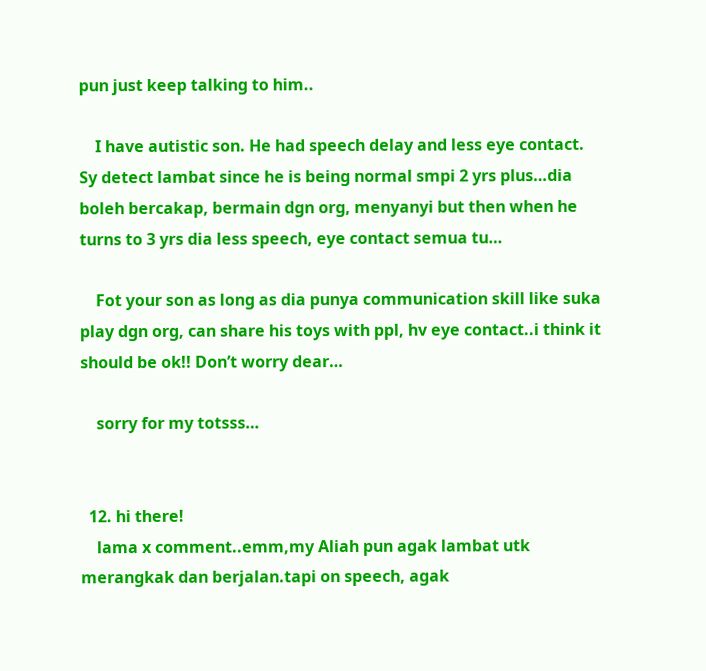pun just keep talking to him..

    I have autistic son. He had speech delay and less eye contact. Sy detect lambat since he is being normal smpi 2 yrs plus…dia boleh bercakap, bermain dgn org, menyanyi but then when he turns to 3 yrs dia less speech, eye contact semua tu…

    Fot your son as long as dia punya communication skill like suka play dgn org, can share his toys with ppl, hv eye contact..i think it should be ok!! Don’t worry dear…

    sorry for my totsss…


  12. hi there!
    lama x comment..emm,my Aliah pun agak lambat utk merangkak dan berjalan.tapi on speech, agak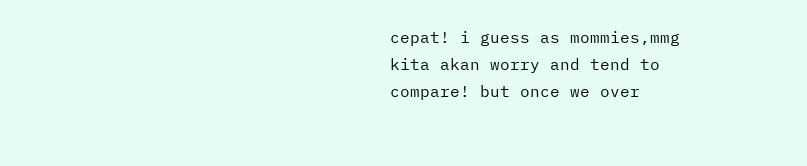cepat! i guess as mommies,mmg kita akan worry and tend to compare! but once we over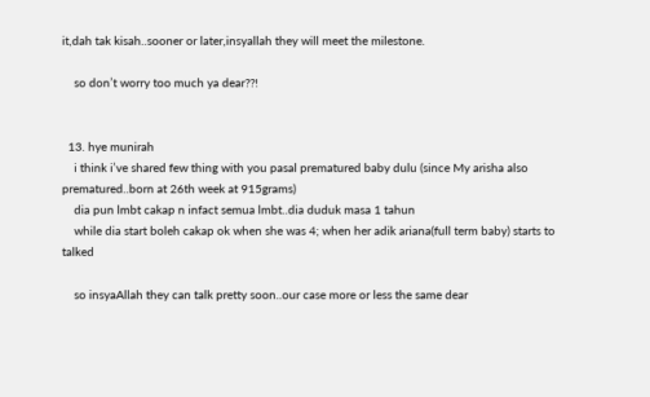it,dah tak kisah..sooner or later,insyallah they will meet the milestone.

    so don’t worry too much ya dear??!


  13. hye munirah
    i think i’ve shared few thing with you pasal prematured baby dulu (since My arisha also prematured..born at 26th week at 915grams)
    dia pun lmbt cakap n infact semua lmbt..dia duduk masa 1 tahun
    while dia start boleh cakap ok when she was 4; when her adik ariana(full term baby) starts to talked

    so insyaAllah they can talk pretty soon..our case more or less the same dear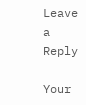Leave a Reply

Your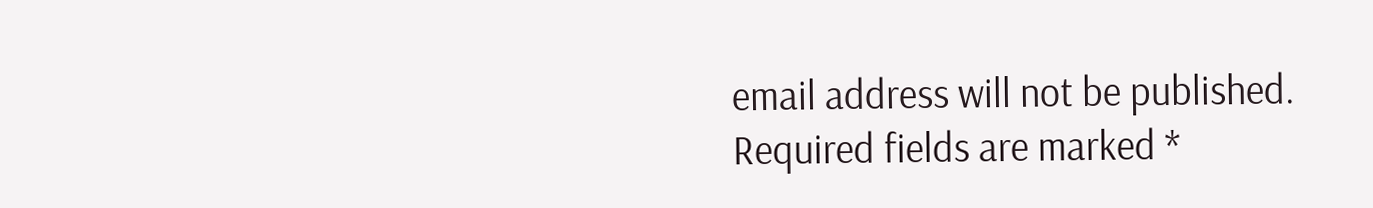email address will not be published. Required fields are marked *